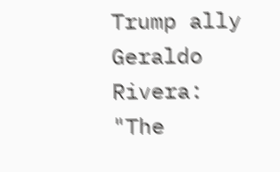Trump ally Geraldo Rivera: "The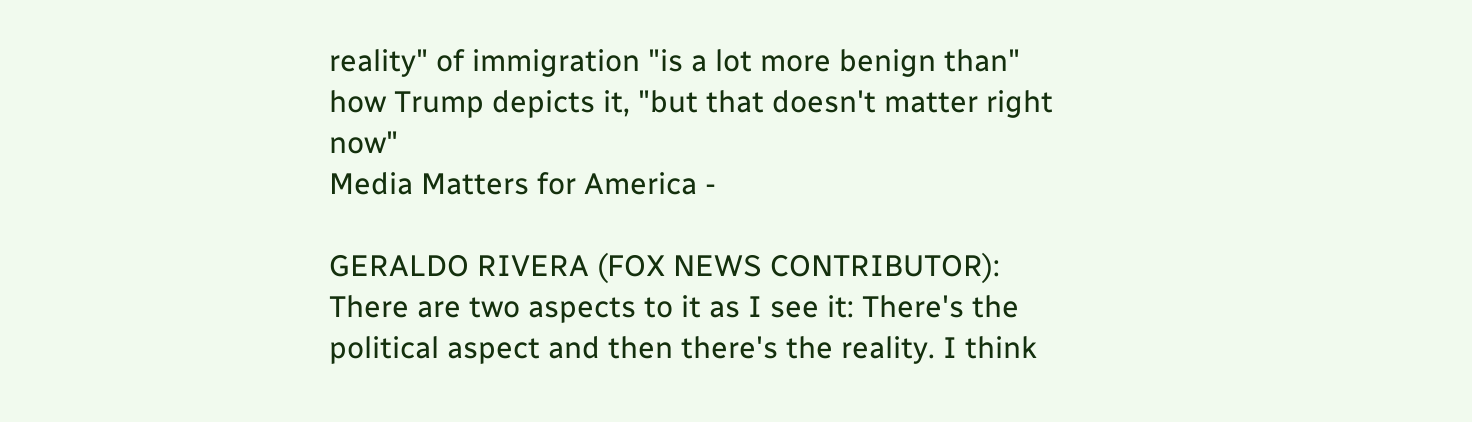reality" of immigration "is a lot more benign than" how Trump depicts it, "but that doesn't matter right now"
Media Matters for America -

GERALDO RIVERA (FOX NEWS CONTRIBUTOR): There are two aspects to it as I see it: There's the political aspect and then there's the reality. I think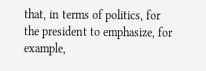that, in terms of politics, for the president to emphasize, for example,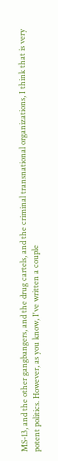MS-13, and the other gangbangers, and the drug cartels, and the criminal transnational organizations, I think that is very potent politics. However, as you know, I've written a couple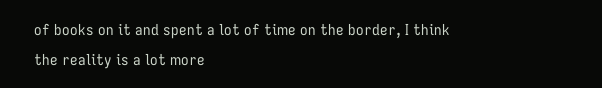of books on it and spent a lot of time on the border, I think the reality is a lot more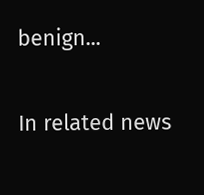benign...

In related news